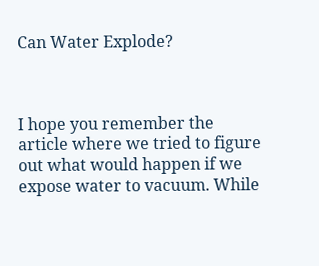Can Water Explode?



I hope you remember the article where we tried to figure out what would happen if we expose water to vacuum. While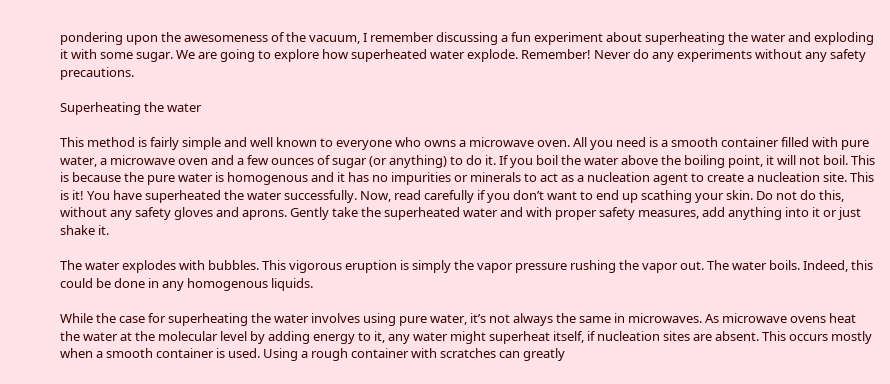pondering upon the awesomeness of the vacuum, I remember discussing a fun experiment about superheating the water and exploding it with some sugar. We are going to explore how superheated water explode. Remember! Never do any experiments without any safety precautions.

Superheating the water

This method is fairly simple and well known to everyone who owns a microwave oven. All you need is a smooth container filled with pure water, a microwave oven and a few ounces of sugar (or anything) to do it. If you boil the water above the boiling point, it will not boil. This is because the pure water is homogenous and it has no impurities or minerals to act as a nucleation agent to create a nucleation site. This is it! You have superheated the water successfully. Now, read carefully if you don’t want to end up scathing your skin. Do not do this, without any safety gloves and aprons. Gently take the superheated water and with proper safety measures, add anything into it or just shake it.

The water explodes with bubbles. This vigorous eruption is simply the vapor pressure rushing the vapor out. The water boils. Indeed, this could be done in any homogenous liquids.

While the case for superheating the water involves using pure water, it’s not always the same in microwaves. As microwave ovens heat the water at the molecular level by adding energy to it, any water might superheat itself, if nucleation sites are absent. This occurs mostly when a smooth container is used. Using a rough container with scratches can greatly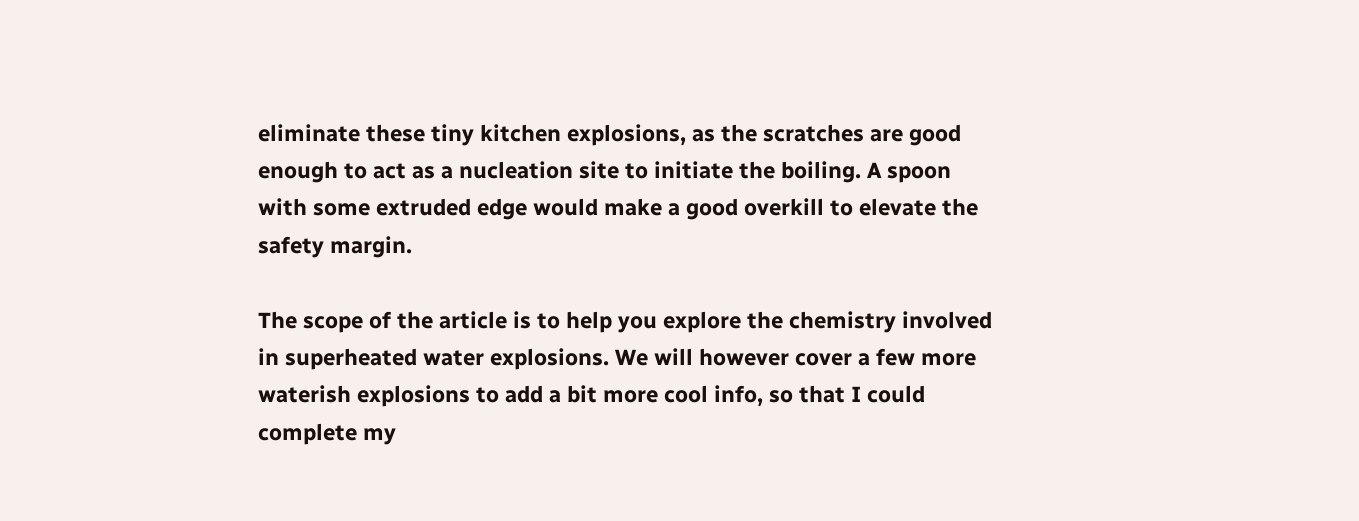eliminate these tiny kitchen explosions, as the scratches are good enough to act as a nucleation site to initiate the boiling. A spoon with some extruded edge would make a good overkill to elevate the safety margin.

The scope of the article is to help you explore the chemistry involved in superheated water explosions. We will however cover a few more waterish explosions to add a bit more cool info, so that I could complete my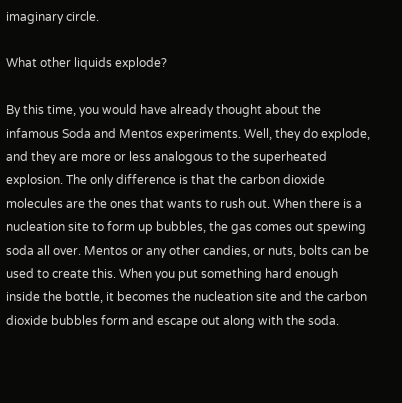imaginary circle.

What other liquids explode?

By this time, you would have already thought about the infamous Soda and Mentos experiments. Well, they do explode, and they are more or less analogous to the superheated explosion. The only difference is that the carbon dioxide molecules are the ones that wants to rush out. When there is a nucleation site to form up bubbles, the gas comes out spewing soda all over. Mentos or any other candies, or nuts, bolts can be used to create this. When you put something hard enough inside the bottle, it becomes the nucleation site and the carbon dioxide bubbles form and escape out along with the soda.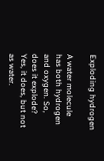Exploding hydrogen

A water molecule has both hydrogen and oxygen. So, does it explode? Yes, it does, but not as water.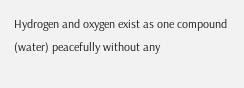Hydrogen and oxygen exist as one compound (water) peacefully without any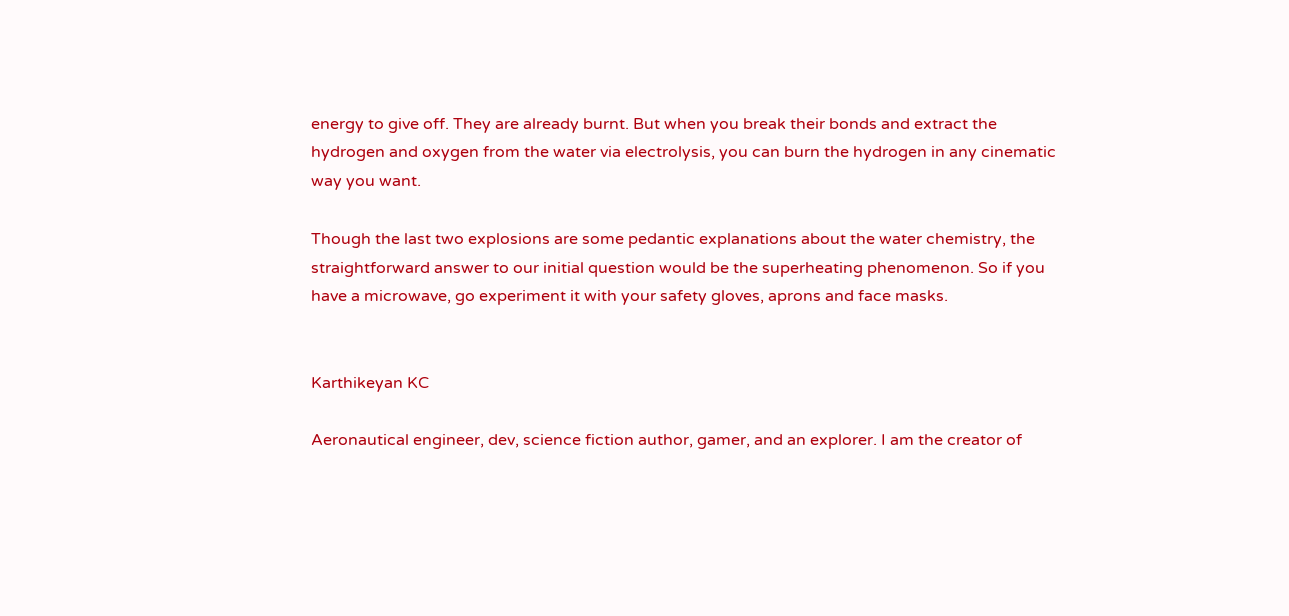energy to give off. They are already burnt. But when you break their bonds and extract the hydrogen and oxygen from the water via electrolysis, you can burn the hydrogen in any cinematic way you want.

Though the last two explosions are some pedantic explanations about the water chemistry, the straightforward answer to our initial question would be the superheating phenomenon. So if you have a microwave, go experiment it with your safety gloves, aprons and face masks.


Karthikeyan KC

Aeronautical engineer, dev, science fiction author, gamer, and an explorer. I am the creator of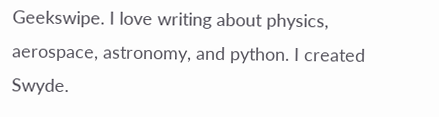Geekswipe. I love writing about physics, aerospace, astronomy, and python. I created Swyde.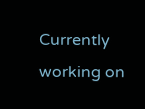Currently working on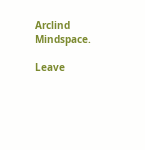Arclind Mindspace.

Leave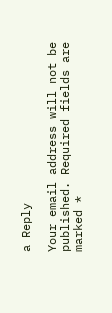a Reply

Your email address will not be published. Required fields are marked *